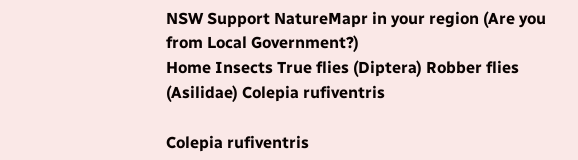NSW Support NatureMapr in your region (Are you from Local Government?)
Home Insects True flies (Diptera) Robber flies (Asilidae) Colepia rufiventris

Colepia rufiventris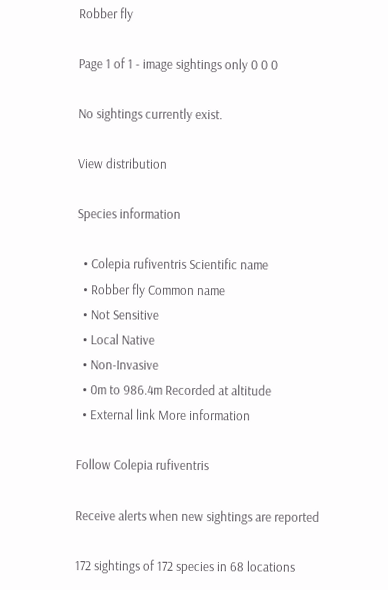Robber fly

Page 1 of 1 - image sightings only 0 0 0

No sightings currently exist.

View distribution

Species information

  • Colepia rufiventris Scientific name
  • Robber fly Common name
  • Not Sensitive
  • Local Native
  • Non-Invasive
  • 0m to 986.4m Recorded at altitude
  • External link More information

Follow Colepia rufiventris

Receive alerts when new sightings are reported

172 sightings of 172 species in 68 locations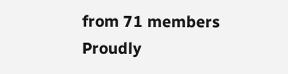from 71 members
Proudly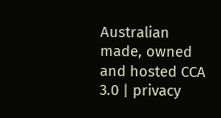Australian made, owned and hosted CCA 3.0 | privacy